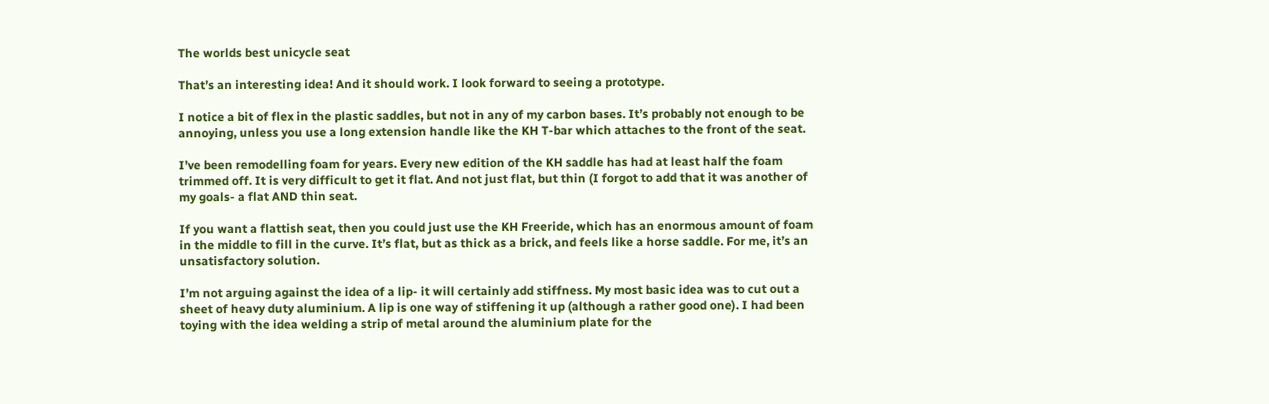The worlds best unicycle seat

That’s an interesting idea! And it should work. I look forward to seeing a prototype.

I notice a bit of flex in the plastic saddles, but not in any of my carbon bases. It’s probably not enough to be annoying, unless you use a long extension handle like the KH T-bar which attaches to the front of the seat.

I’ve been remodelling foam for years. Every new edition of the KH saddle has had at least half the foam trimmed off. It is very difficult to get it flat. And not just flat, but thin (I forgot to add that it was another of my goals- a flat AND thin seat.

If you want a flattish seat, then you could just use the KH Freeride, which has an enormous amount of foam in the middle to fill in the curve. It’s flat, but as thick as a brick, and feels like a horse saddle. For me, it’s an unsatisfactory solution.

I’m not arguing against the idea of a lip- it will certainly add stiffness. My most basic idea was to cut out a sheet of heavy duty aluminium. A lip is one way of stiffening it up (although a rather good one). I had been toying with the idea welding a strip of metal around the aluminium plate for the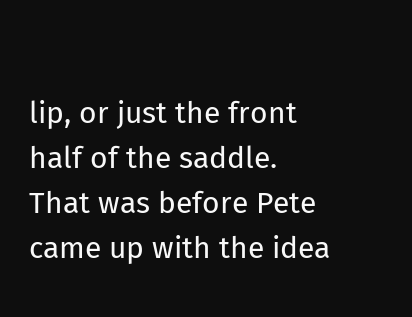lip, or just the front half of the saddle. That was before Pete came up with the idea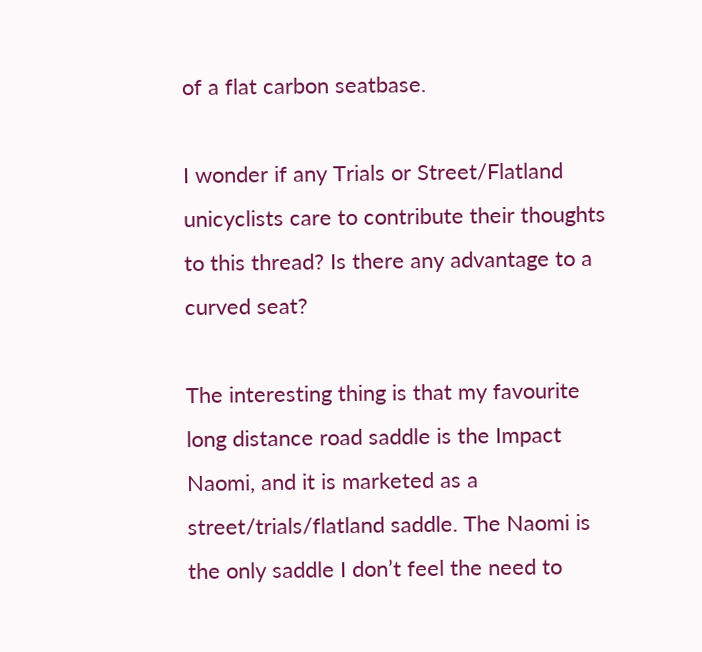of a flat carbon seatbase.

I wonder if any Trials or Street/Flatland unicyclists care to contribute their thoughts to this thread? Is there any advantage to a curved seat?

The interesting thing is that my favourite long distance road saddle is the Impact Naomi, and it is marketed as a street/trials/flatland saddle. The Naomi is the only saddle I don’t feel the need to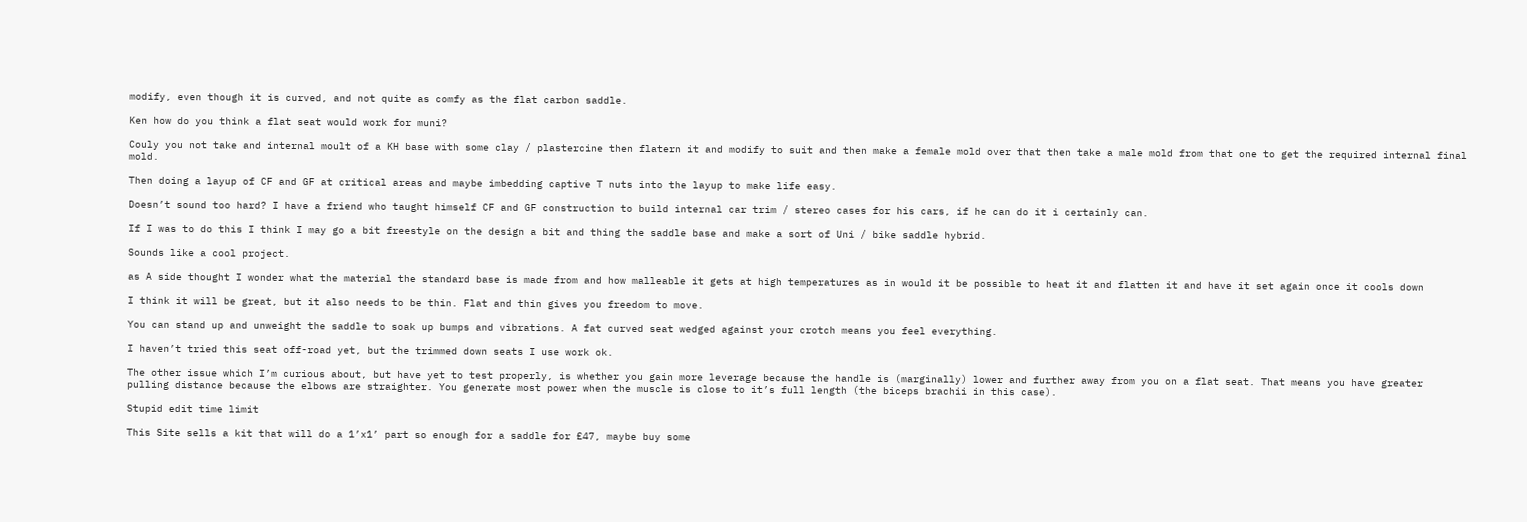modify, even though it is curved, and not quite as comfy as the flat carbon saddle.

Ken how do you think a flat seat would work for muni?

Couly you not take and internal moult of a KH base with some clay / plastercine then flatern it and modify to suit and then make a female mold over that then take a male mold from that one to get the required internal final mold.

Then doing a layup of CF and GF at critical areas and maybe imbedding captive T nuts into the layup to make life easy.

Doesn’t sound too hard? I have a friend who taught himself CF and GF construction to build internal car trim / stereo cases for his cars, if he can do it i certainly can.

If I was to do this I think I may go a bit freestyle on the design a bit and thing the saddle base and make a sort of Uni / bike saddle hybrid.

Sounds like a cool project.

as A side thought I wonder what the material the standard base is made from and how malleable it gets at high temperatures as in would it be possible to heat it and flatten it and have it set again once it cools down

I think it will be great, but it also needs to be thin. Flat and thin gives you freedom to move.

You can stand up and unweight the saddle to soak up bumps and vibrations. A fat curved seat wedged against your crotch means you feel everything.

I haven’t tried this seat off-road yet, but the trimmed down seats I use work ok.

The other issue which I’m curious about, but have yet to test properly, is whether you gain more leverage because the handle is (marginally) lower and further away from you on a flat seat. That means you have greater pulling distance because the elbows are straighter. You generate most power when the muscle is close to it’s full length (the biceps brachii in this case).

Stupid edit time limit

This Site sells a kit that will do a 1’x1’ part so enough for a saddle for £47, maybe buy some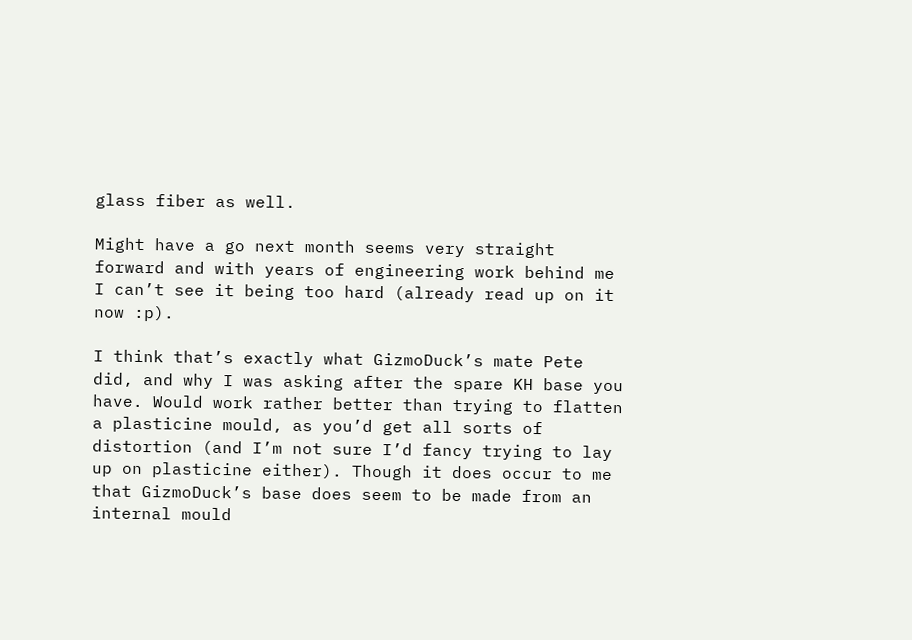glass fiber as well.

Might have a go next month seems very straight forward and with years of engineering work behind me I can’t see it being too hard (already read up on it now :p).

I think that’s exactly what GizmoDuck’s mate Pete did, and why I was asking after the spare KH base you have. Would work rather better than trying to flatten a plasticine mould, as you’d get all sorts of distortion (and I’m not sure I’d fancy trying to lay up on plasticine either). Though it does occur to me that GizmoDuck’s base does seem to be made from an internal mould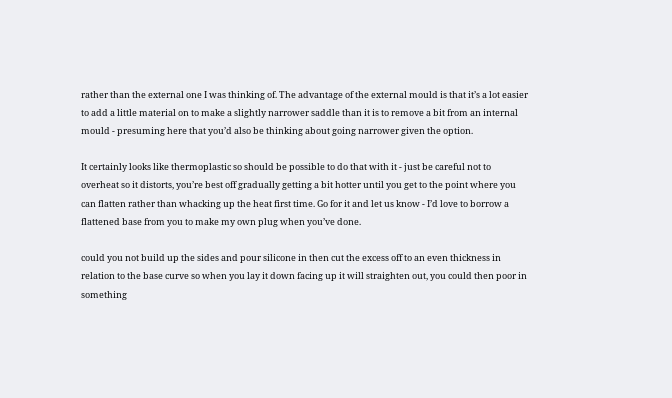rather than the external one I was thinking of. The advantage of the external mould is that it’s a lot easier to add a little material on to make a slightly narrower saddle than it is to remove a bit from an internal mould - presuming here that you’d also be thinking about going narrower given the option.

It certainly looks like thermoplastic so should be possible to do that with it - just be careful not to overheat so it distorts, you’re best off gradually getting a bit hotter until you get to the point where you can flatten rather than whacking up the heat first time. Go for it and let us know - I’d love to borrow a flattened base from you to make my own plug when you’ve done.

could you not build up the sides and pour silicone in then cut the excess off to an even thickness in relation to the base curve so when you lay it down facing up it will straighten out, you could then poor in something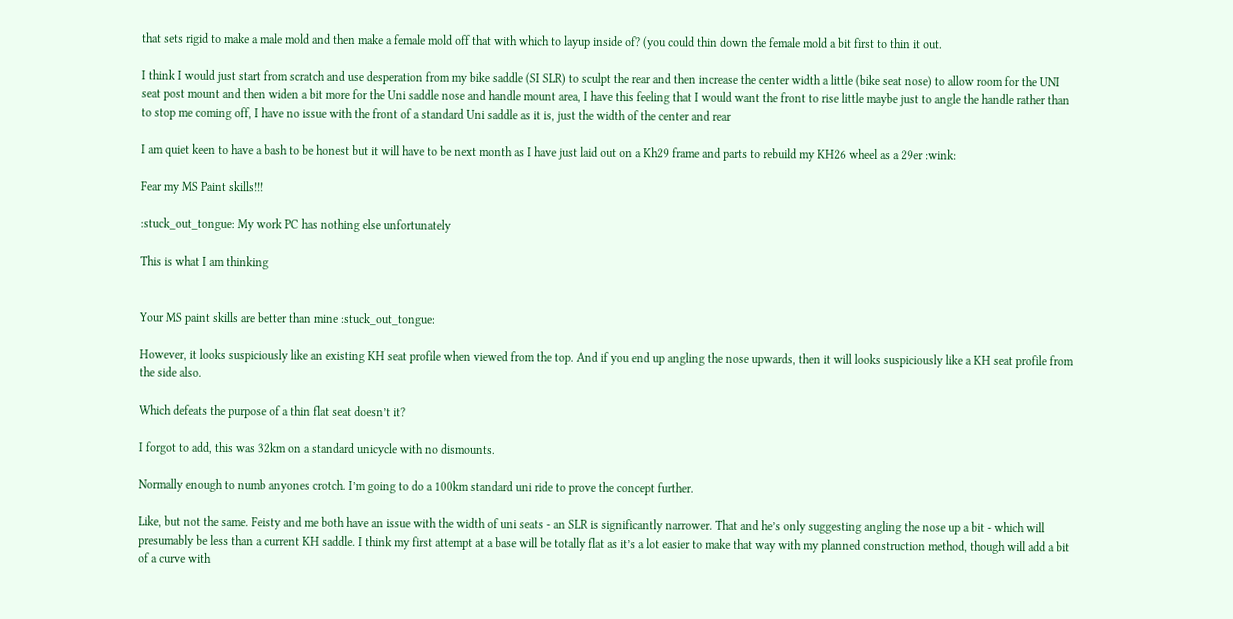that sets rigid to make a male mold and then make a female mold off that with which to layup inside of? (you could thin down the female mold a bit first to thin it out.

I think I would just start from scratch and use desperation from my bike saddle (SI SLR) to sculpt the rear and then increase the center width a little (bike seat nose) to allow room for the UNI seat post mount and then widen a bit more for the Uni saddle nose and handle mount area, I have this feeling that I would want the front to rise little maybe just to angle the handle rather than to stop me coming off, I have no issue with the front of a standard Uni saddle as it is, just the width of the center and rear

I am quiet keen to have a bash to be honest but it will have to be next month as I have just laid out on a Kh29 frame and parts to rebuild my KH26 wheel as a 29er :wink:

Fear my MS Paint skills!!!

:stuck_out_tongue: My work PC has nothing else unfortunately

This is what I am thinking


Your MS paint skills are better than mine :stuck_out_tongue:

However, it looks suspiciously like an existing KH seat profile when viewed from the top. And if you end up angling the nose upwards, then it will looks suspiciously like a KH seat profile from the side also.

Which defeats the purpose of a thin flat seat doesn’t it?

I forgot to add, this was 32km on a standard unicycle with no dismounts.

Normally enough to numb anyones crotch. I’m going to do a 100km standard uni ride to prove the concept further.

Like, but not the same. Feisty and me both have an issue with the width of uni seats - an SLR is significantly narrower. That and he’s only suggesting angling the nose up a bit - which will presumably be less than a current KH saddle. I think my first attempt at a base will be totally flat as it’s a lot easier to make that way with my planned construction method, though will add a bit of a curve with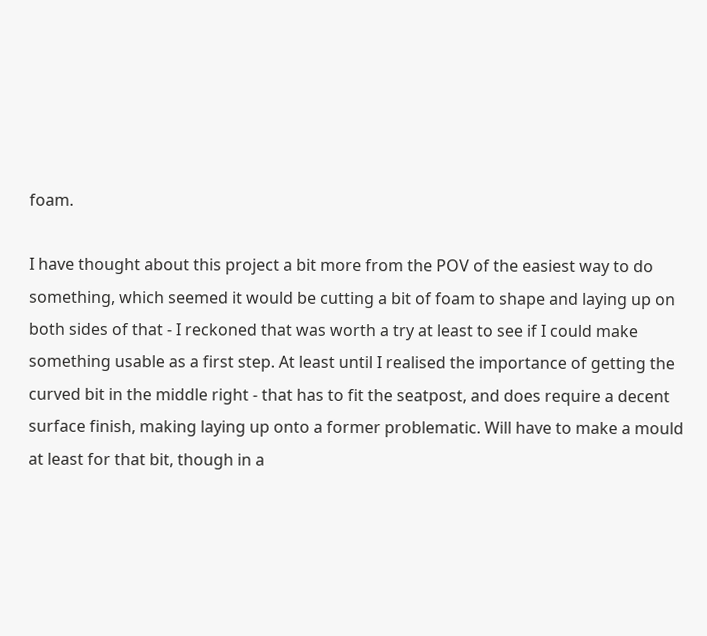foam.

I have thought about this project a bit more from the POV of the easiest way to do something, which seemed it would be cutting a bit of foam to shape and laying up on both sides of that - I reckoned that was worth a try at least to see if I could make something usable as a first step. At least until I realised the importance of getting the curved bit in the middle right - that has to fit the seatpost, and does require a decent surface finish, making laying up onto a former problematic. Will have to make a mould at least for that bit, though in a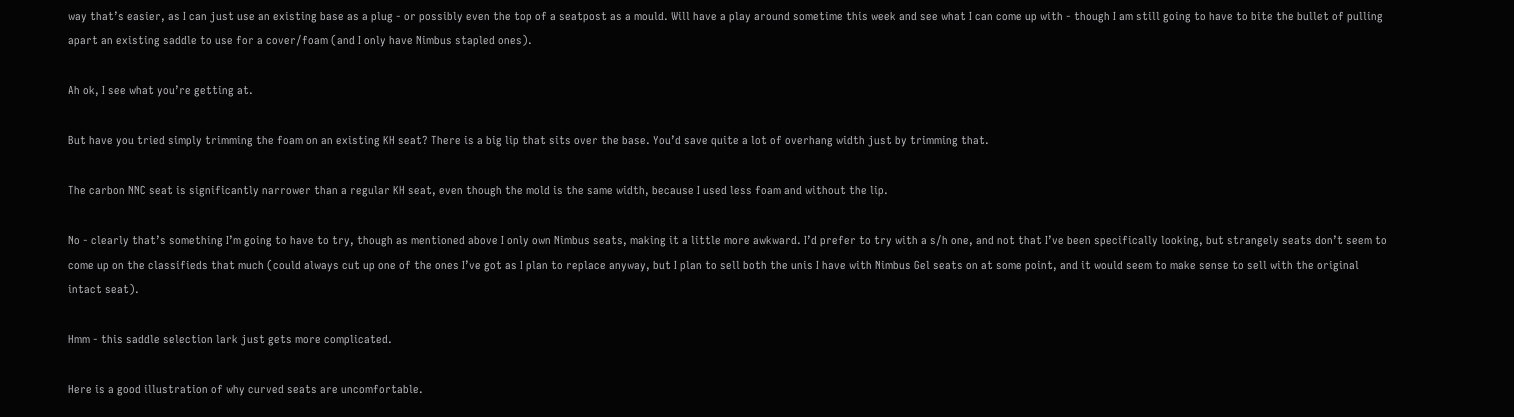way that’s easier, as I can just use an existing base as a plug - or possibly even the top of a seatpost as a mould. Will have a play around sometime this week and see what I can come up with - though I am still going to have to bite the bullet of pulling apart an existing saddle to use for a cover/foam (and I only have Nimbus stapled ones).

Ah ok, I see what you’re getting at.

But have you tried simply trimming the foam on an existing KH seat? There is a big lip that sits over the base. You’d save quite a lot of overhang width just by trimming that.

The carbon NNC seat is significantly narrower than a regular KH seat, even though the mold is the same width, because I used less foam and without the lip.

No - clearly that’s something I’m going to have to try, though as mentioned above I only own Nimbus seats, making it a little more awkward. I’d prefer to try with a s/h one, and not that I’ve been specifically looking, but strangely seats don’t seem to come up on the classifieds that much (could always cut up one of the ones I’ve got as I plan to replace anyway, but I plan to sell both the unis I have with Nimbus Gel seats on at some point, and it would seem to make sense to sell with the original intact seat).

Hmm - this saddle selection lark just gets more complicated.

Here is a good illustration of why curved seats are uncomfortable.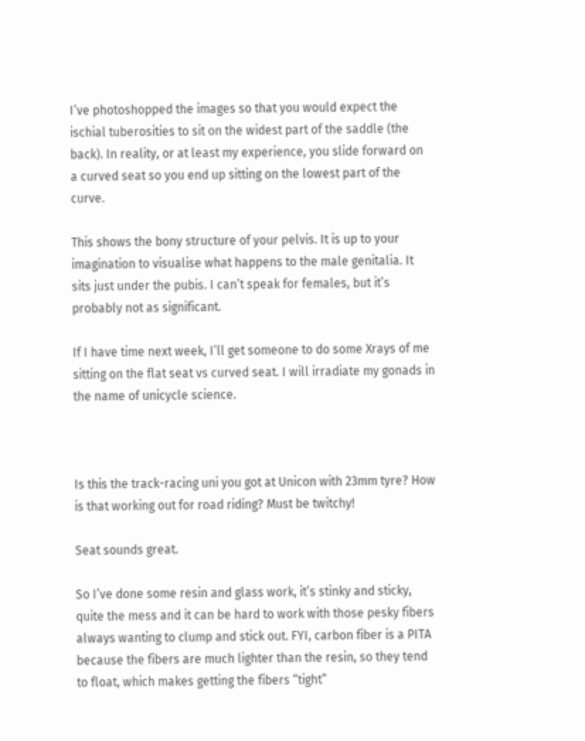I’ve photoshopped the images so that you would expect the ischial tuberosities to sit on the widest part of the saddle (the back). In reality, or at least my experience, you slide forward on a curved seat so you end up sitting on the lowest part of the curve.

This shows the bony structure of your pelvis. It is up to your imagination to visualise what happens to the male genitalia. It sits just under the pubis. I can’t speak for females, but it’s probably not as significant.

If I have time next week, I’ll get someone to do some Xrays of me sitting on the flat seat vs curved seat. I will irradiate my gonads in the name of unicycle science.



Is this the track-racing uni you got at Unicon with 23mm tyre? How is that working out for road riding? Must be twitchy!

Seat sounds great.

So I’ve done some resin and glass work, it’s stinky and sticky, quite the mess and it can be hard to work with those pesky fibers always wanting to clump and stick out. FYI, carbon fiber is a PITA because the fibers are much lighter than the resin, so they tend to float, which makes getting the fibers “tight”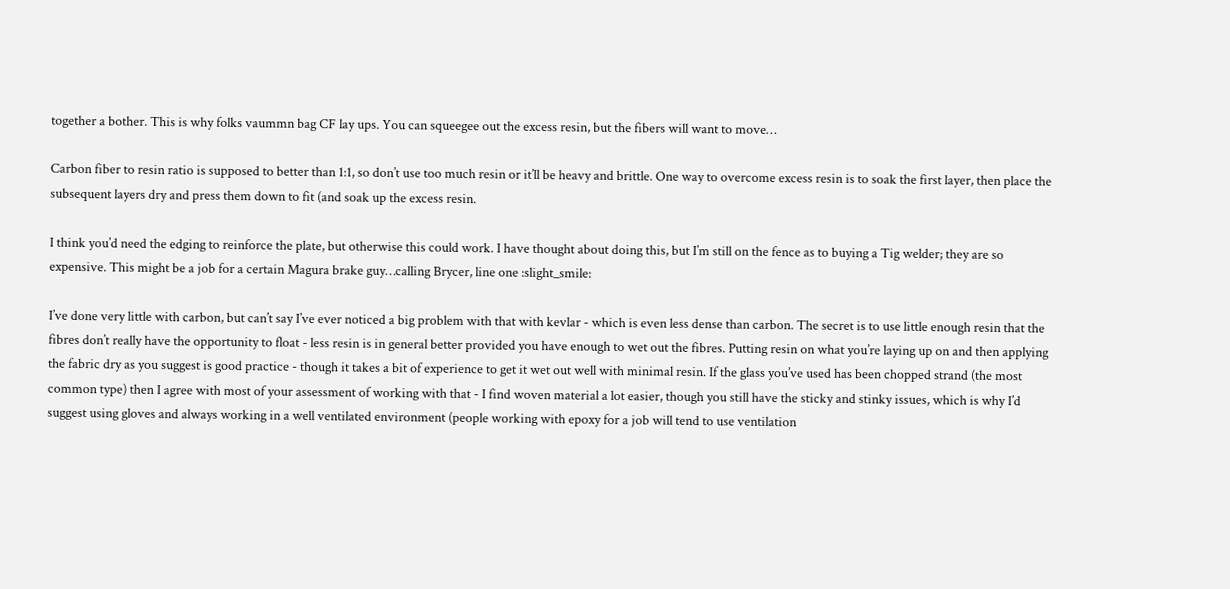together a bother. This is why folks vaummn bag CF lay ups. You can squeegee out the excess resin, but the fibers will want to move…

Carbon fiber to resin ratio is supposed to better than 1:1, so don’t use too much resin or it’ll be heavy and brittle. One way to overcome excess resin is to soak the first layer, then place the subsequent layers dry and press them down to fit (and soak up the excess resin.

I think you’d need the edging to reinforce the plate, but otherwise this could work. I have thought about doing this, but I’m still on the fence as to buying a Tig welder; they are so expensive. This might be a job for a certain Magura brake guy…calling Brycer, line one :slight_smile:

I’ve done very little with carbon, but can’t say I’ve ever noticed a big problem with that with kevlar - which is even less dense than carbon. The secret is to use little enough resin that the fibres don’t really have the opportunity to float - less resin is in general better provided you have enough to wet out the fibres. Putting resin on what you’re laying up on and then applying the fabric dry as you suggest is good practice - though it takes a bit of experience to get it wet out well with minimal resin. If the glass you’ve used has been chopped strand (the most common type) then I agree with most of your assessment of working with that - I find woven material a lot easier, though you still have the sticky and stinky issues, which is why I’d suggest using gloves and always working in a well ventilated environment (people working with epoxy for a job will tend to use ventilation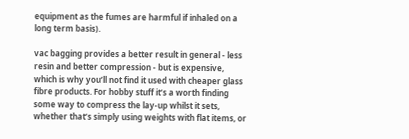equipment as the fumes are harmful if inhaled on a long term basis).

vac bagging provides a better result in general - less resin and better compression - but is expensive, which is why you’ll not find it used with cheaper glass fibre products. For hobby stuff it’s a worth finding some way to compress the lay-up whilst it sets, whether that’s simply using weights with flat items, or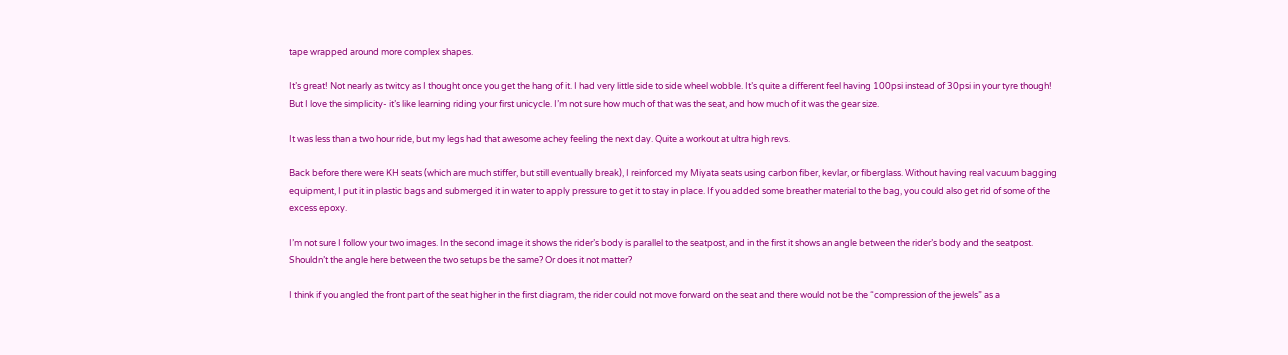tape wrapped around more complex shapes.

It’s great! Not nearly as twitcy as I thought once you get the hang of it. I had very little side to side wheel wobble. It’s quite a different feel having 100psi instead of 30psi in your tyre though! But I love the simplicity- it’s like learning riding your first unicycle. I’m not sure how much of that was the seat, and how much of it was the gear size.

It was less than a two hour ride, but my legs had that awesome achey feeling the next day. Quite a workout at ultra high revs.

Back before there were KH seats (which are much stiffer, but still eventually break), I reinforced my Miyata seats using carbon fiber, kevlar, or fiberglass. Without having real vacuum bagging equipment, I put it in plastic bags and submerged it in water to apply pressure to get it to stay in place. If you added some breather material to the bag, you could also get rid of some of the excess epoxy.

I’m not sure I follow your two images. In the second image it shows the rider’s body is parallel to the seatpost, and in the first it shows an angle between the rider’s body and the seatpost. Shouldn’t the angle here between the two setups be the same? Or does it not matter?

I think if you angled the front part of the seat higher in the first diagram, the rider could not move forward on the seat and there would not be the “compression of the jewels” as a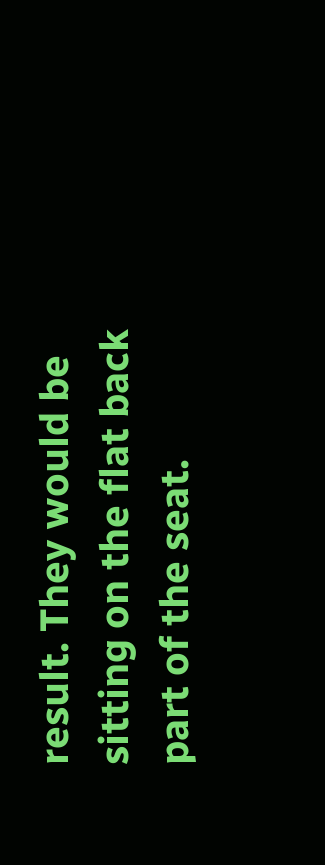result. They would be sitting on the flat back part of the seat.